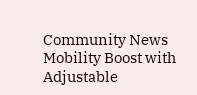Community News
Mobility Boost with Adjustable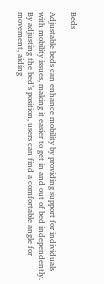Beds

Adjustable beds can enhance mobility by providing support for individuals with mobility issues, making it easier to get in and out of bed independently. By adjusting the bed’s position, users can find a comfortable angle for movement, aiding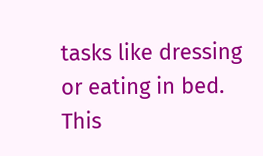tasks like dressing or eating in bed. This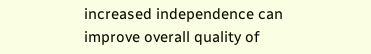increased independence can improve overall quality of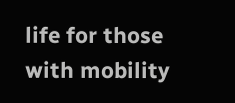life for those with mobility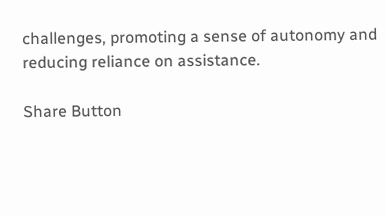challenges, promoting a sense of autonomy and reducing reliance on assistance.

Share Button